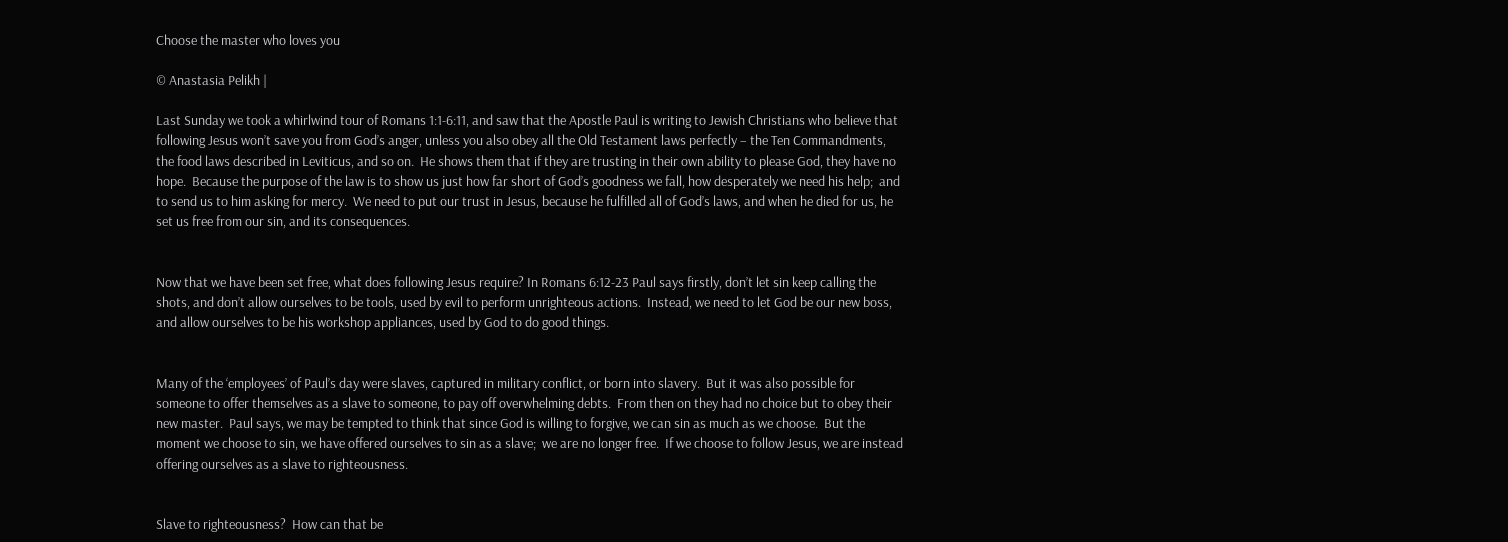Choose the master who loves you

© Anastasia Pelikh |

Last Sunday we took a whirlwind tour of Romans 1:1-6:11, and saw that the Apostle Paul is writing to Jewish Christians who believe that following Jesus won’t save you from God’s anger, unless you also obey all the Old Testament laws perfectly – the Ten Commandments, the food laws described in Leviticus, and so on.  He shows them that if they are trusting in their own ability to please God, they have no hope.  Because the purpose of the law is to show us just how far short of God’s goodness we fall, how desperately we need his help;  and to send us to him asking for mercy.  We need to put our trust in Jesus, because he fulfilled all of God’s laws, and when he died for us, he set us free from our sin, and its consequences.


Now that we have been set free, what does following Jesus require? In Romans 6:12-23 Paul says firstly, don’t let sin keep calling the shots, and don’t allow ourselves to be tools, used by evil to perform unrighteous actions.  Instead, we need to let God be our new boss, and allow ourselves to be his workshop appliances, used by God to do good things.


Many of the ‘employees’ of Paul’s day were slaves, captured in military conflict, or born into slavery.  But it was also possible for someone to offer themselves as a slave to someone, to pay off overwhelming debts.  From then on they had no choice but to obey their new master.  Paul says, we may be tempted to think that since God is willing to forgive, we can sin as much as we choose.  But the moment we choose to sin, we have offered ourselves to sin as a slave;  we are no longer free.  If we choose to follow Jesus, we are instead offering ourselves as a slave to righteousness.


Slave to righteousness?  How can that be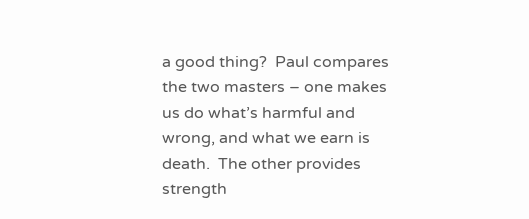a good thing?  Paul compares the two masters – one makes us do what’s harmful and wrong, and what we earn is death.  The other provides strength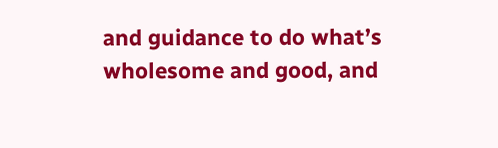and guidance to do what’s wholesome and good, and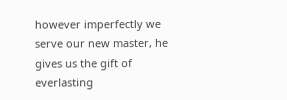however imperfectly we serve our new master, he gives us the gift of everlasting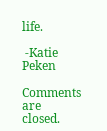life.

 -Katie Peken

Comments are closed.